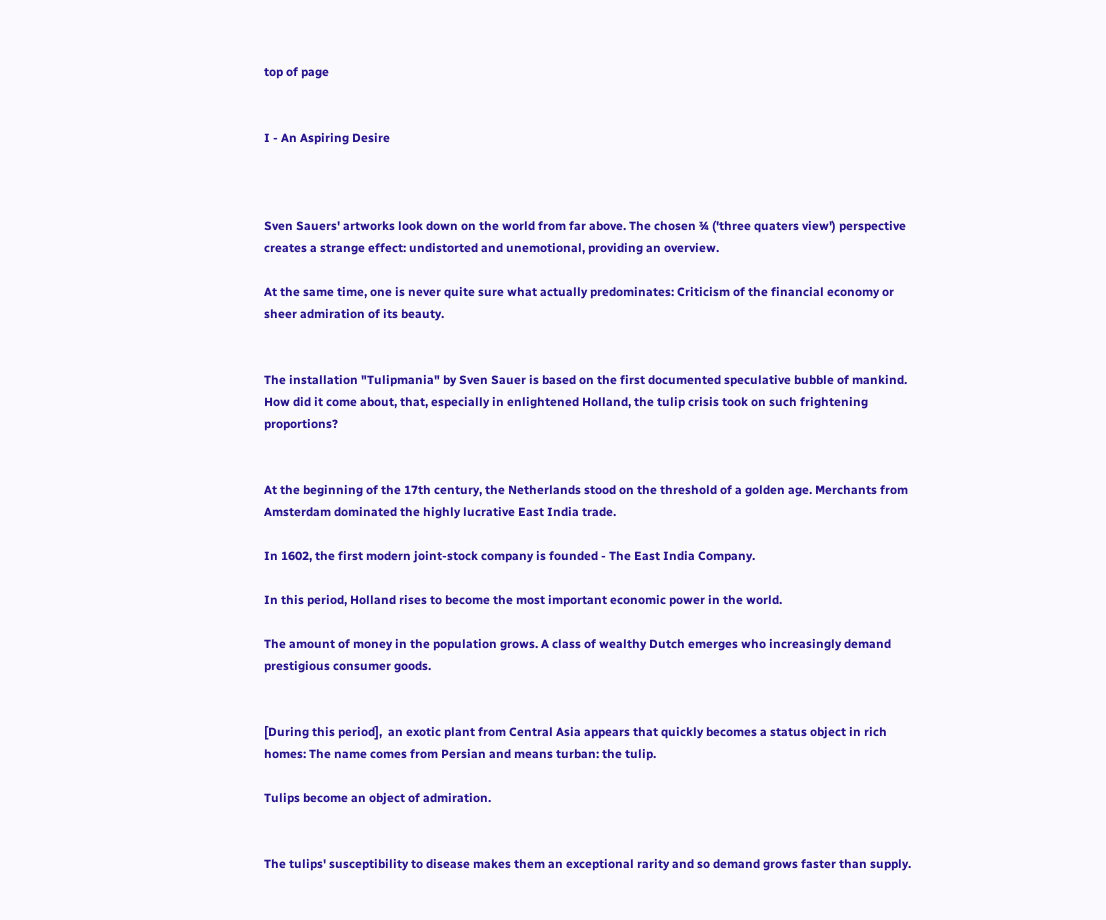top of page


I - An Aspiring Desire



Sven Sauers' artworks look down on the world from far above. The chosen ¾ ('three quaters view') perspective creates a strange effect: undistorted and unemotional, providing an overview.

At the same time, one is never quite sure what actually predominates: Criticism of the financial economy or sheer admiration of its beauty.


The installation "Tulipmania" by Sven Sauer is based on the first documented speculative bubble of mankind. How did it come about, that, especially in enlightened Holland, the tulip crisis took on such frightening proportions?


At the beginning of the 17th century, the Netherlands stood on the threshold of a golden age. Merchants from Amsterdam dominated the highly lucrative East India trade.

In 1602, the first modern joint-stock company is founded - The East India Company.

In this period, Holland rises to become the most important economic power in the world.

The amount of money in the population grows. A class of wealthy Dutch emerges who increasingly demand prestigious consumer goods.


[During this period],  an exotic plant from Central Asia appears that quickly becomes a status object in rich homes: The name comes from Persian and means turban: the tulip.

Tulips become an object of admiration.


The tulips' susceptibility to disease makes them an exceptional rarity and so demand grows faster than supply.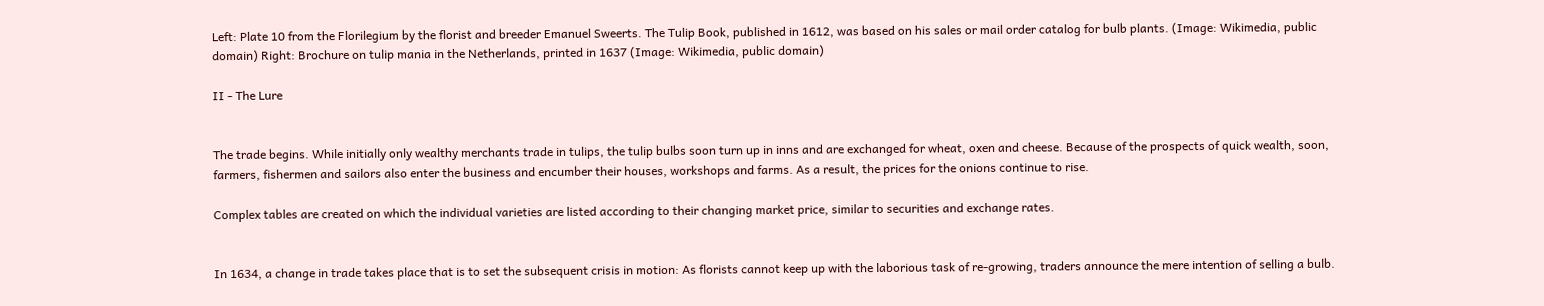Left: Plate 10 from the Florilegium by the florist and breeder Emanuel Sweerts. The Tulip Book, published in 1612, was based on his sales or mail order catalog for bulb plants. (Image: Wikimedia, public domain) Right: Brochure on tulip mania in the Netherlands, printed in 1637 (Image: Wikimedia, public domain)

II - The Lure


The trade begins. While initially only wealthy merchants trade in tulips, the tulip bulbs soon turn up in inns and are exchanged for wheat, oxen and cheese. Because of the prospects of quick wealth, soon, farmers, fishermen and sailors also enter the business and encumber their houses, workshops and farms. As a result, the prices for the onions continue to rise.

Complex tables are created on which the individual varieties are listed according to their changing market price, similar to securities and exchange rates.


In 1634, a change in trade takes place that is to set the subsequent crisis in motion: As florists cannot keep up with the laborious task of re-growing, traders announce the mere intention of selling a bulb.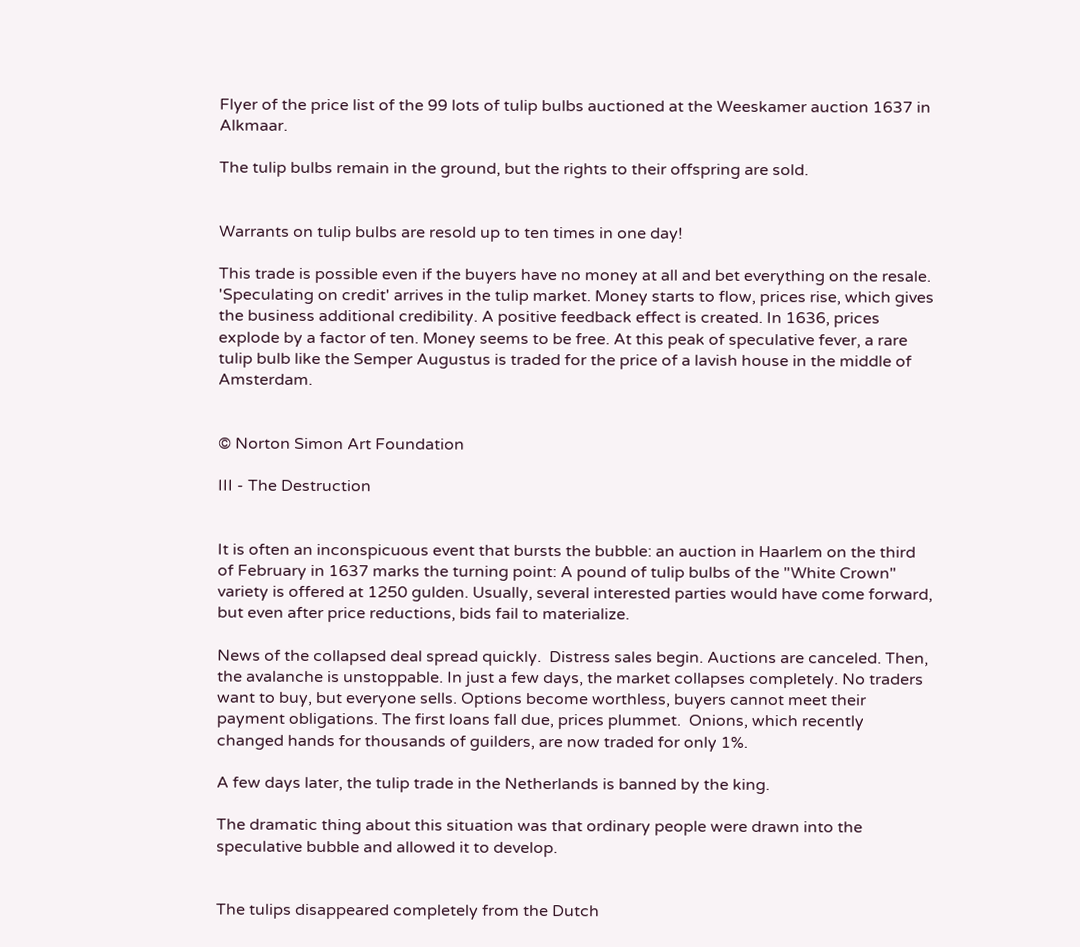Flyer of the price list of the 99 lots of tulip bulbs auctioned at the Weeskamer auction 1637 in Alkmaar.

The tulip bulbs remain in the ground, but the rights to their offspring are sold.


Warrants on tulip bulbs are resold up to ten times in one day!

This trade is possible even if the buyers have no money at all and bet everything on the resale. 'Speculating on credit' arrives in the tulip market. Money starts to flow, prices rise, which gives the business additional credibility. A positive feedback effect is created. In 1636, prices explode by a factor of ten. Money seems to be free. At this peak of speculative fever, a rare tulip bulb like the Semper Augustus is traded for the price of a lavish house in the middle of Amsterdam.


© Norton Simon Art Foundation

III - The Destruction


It is often an inconspicuous event that bursts the bubble: an auction in Haarlem on the third of February in 1637 marks the turning point: A pound of tulip bulbs of the "White Crown" variety is offered at 1250 gulden. Usually, several interested parties would have come forward, but even after price reductions, bids fail to materialize.

News of the collapsed deal spread quickly.  Distress sales begin. Auctions are canceled. Then, the avalanche is unstoppable. In just a few days, the market collapses completely. No traders want to buy, but everyone sells. Options become worthless, buyers cannot meet their payment obligations. The first loans fall due, prices plummet.  Onions, which recently changed hands for thousands of guilders, are now traded for only 1%.

A few days later, the tulip trade in the Netherlands is banned by the king.

The dramatic thing about this situation was that ordinary people were drawn into the speculative bubble and allowed it to develop.


The tulips disappeared completely from the Dutch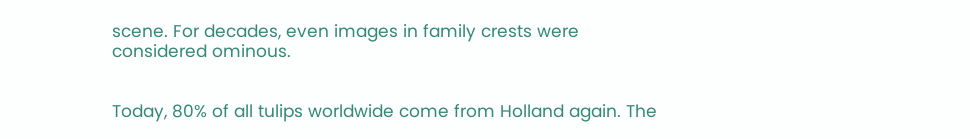scene. For decades, even images in family crests were considered ominous.


Today, 80% of all tulips worldwide come from Holland again. The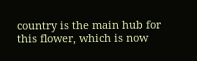country is the main hub for this flower, which is now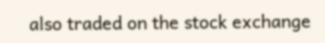also traded on the stock exchange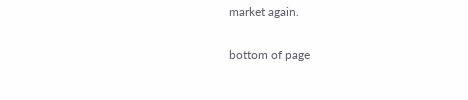market again.

bottom of page